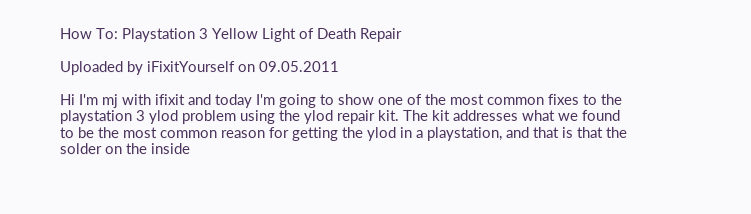How To: Playstation 3 Yellow Light of Death Repair

Uploaded by iFixitYourself on 09.05.2011

Hi I'm mj with ifixit and today I'm going to show one of the most common fixes to the
playstation 3 ylod problem using the ylod repair kit. The kit addresses what we found
to be the most common reason for getting the ylod in a playstation, and that is that the
solder on the inside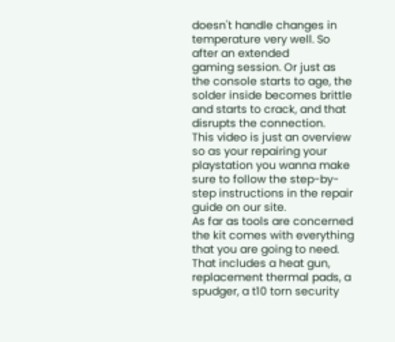doesn't handle changes in temperature very well. So after an extended
gaming session. Or just as the console starts to age, the solder inside becomes brittle
and starts to crack, and that disrupts the connection.
This video is just an overview so as your repairing your playstation you wanna make
sure to follow the step-by-step instructions in the repair guide on our site.
As far as tools are concerned the kit comes with everything that you are going to need.
That includes a heat gun, replacement thermal pads, a spudger, a t10 torn security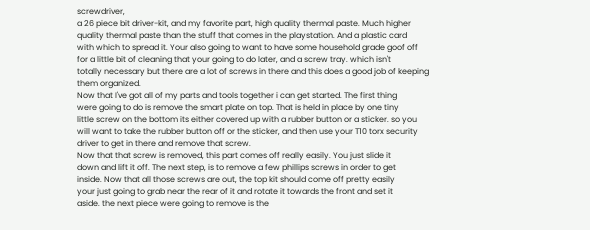screwdriver,
a 26 piece bit driver-kit, and my favorite part, high quality thermal paste. Much higher
quality thermal paste than the stuff that comes in the playstation. And a plastic card
with which to spread it. Your also going to want to have some household grade goof off
for a little bit of cleaning that your going to do later, and a screw tray. which isn't
totally necessary but there are a lot of screws in there and this does a good job of keeping
them organized.
Now that I've got all of my parts and tools together i can get started. The first thing
were going to do is remove the smart plate on top. That is held in place by one tiny
little screw on the bottom its either covered up with a rubber button or a sticker. so you
will want to take the rubber button off or the sticker, and then use your T10 torx security
driver to get in there and remove that screw.
Now that that screw is removed, this part comes off really easily. You just slide it
down and lift it off. The next step, is to remove a few phillips screws in order to get
inside. Now that all those screws are out, the top kit should come off pretty easily
your just going to grab near the rear of it and rotate it towards the front and set it
aside. the next piece were going to remove is the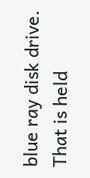blue ray disk drive. That is held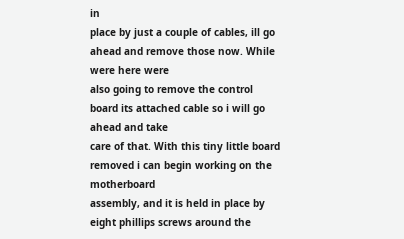in
place by just a couple of cables, ill go ahead and remove those now. While were here were
also going to remove the control board its attached cable so i will go ahead and take
care of that. With this tiny little board removed i can begin working on the motherboard
assembly, and it is held in place by eight phillips screws around the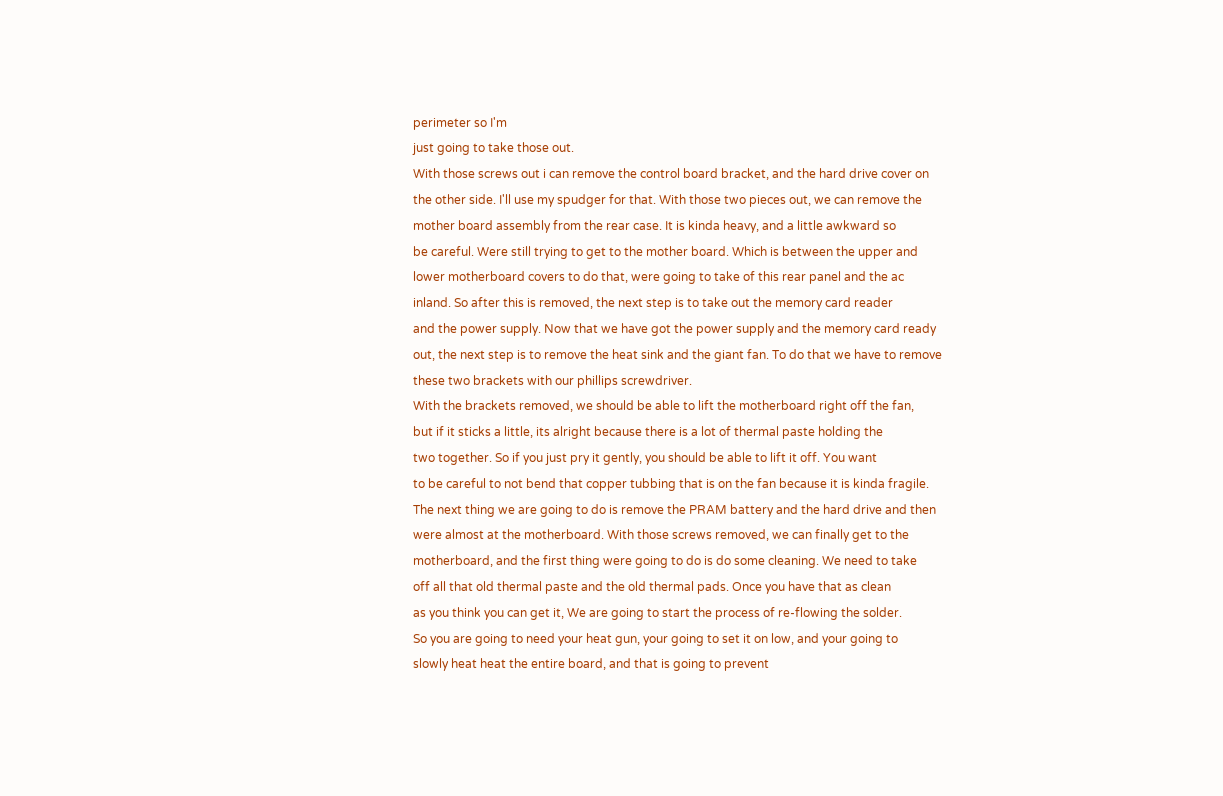perimeter so I'm
just going to take those out.
With those screws out i can remove the control board bracket, and the hard drive cover on
the other side. I'll use my spudger for that. With those two pieces out, we can remove the
mother board assembly from the rear case. It is kinda heavy, and a little awkward so
be careful. Were still trying to get to the mother board. Which is between the upper and
lower motherboard covers to do that, were going to take of this rear panel and the ac
inland. So after this is removed, the next step is to take out the memory card reader
and the power supply. Now that we have got the power supply and the memory card ready
out, the next step is to remove the heat sink and the giant fan. To do that we have to remove
these two brackets with our phillips screwdriver.
With the brackets removed, we should be able to lift the motherboard right off the fan,
but if it sticks a little, its alright because there is a lot of thermal paste holding the
two together. So if you just pry it gently, you should be able to lift it off. You want
to be careful to not bend that copper tubbing that is on the fan because it is kinda fragile.
The next thing we are going to do is remove the PRAM battery and the hard drive and then
were almost at the motherboard. With those screws removed, we can finally get to the
motherboard, and the first thing were going to do is do some cleaning. We need to take
off all that old thermal paste and the old thermal pads. Once you have that as clean
as you think you can get it, We are going to start the process of re-flowing the solder.
So you are going to need your heat gun, your going to set it on low, and your going to
slowly heat heat the entire board, and that is going to prevent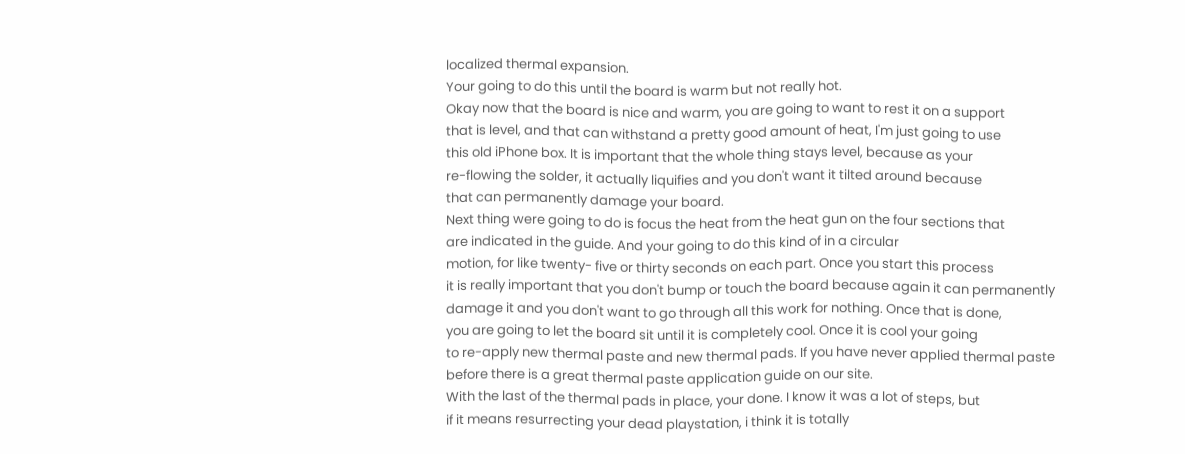localized thermal expansion.
Your going to do this until the board is warm but not really hot.
Okay now that the board is nice and warm, you are going to want to rest it on a support
that is level, and that can withstand a pretty good amount of heat, I'm just going to use
this old iPhone box. It is important that the whole thing stays level, because as your
re-flowing the solder, it actually liquifies and you don't want it tilted around because
that can permanently damage your board.
Next thing were going to do is focus the heat from the heat gun on the four sections that
are indicated in the guide. And your going to do this kind of in a circular
motion, for like twenty- five or thirty seconds on each part. Once you start this process
it is really important that you don't bump or touch the board because again it can permanently
damage it and you don't want to go through all this work for nothing. Once that is done,
you are going to let the board sit until it is completely cool. Once it is cool your going
to re-apply new thermal paste and new thermal pads. If you have never applied thermal paste
before there is a great thermal paste application guide on our site.
With the last of the thermal pads in place, your done. I know it was a lot of steps, but
if it means resurrecting your dead playstation, i think it is totally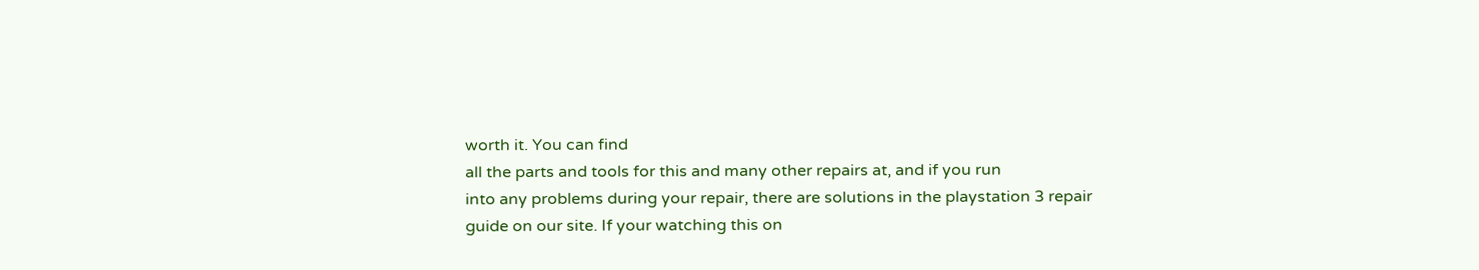worth it. You can find
all the parts and tools for this and many other repairs at, and if you run
into any problems during your repair, there are solutions in the playstation 3 repair
guide on our site. If your watching this on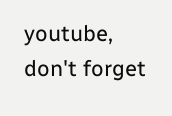youtube, don't forget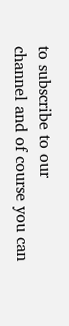to subscribe to our
channel and of course you can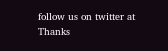follow us on twitter at
Thanks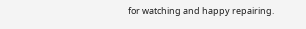for watching and happy repairing.